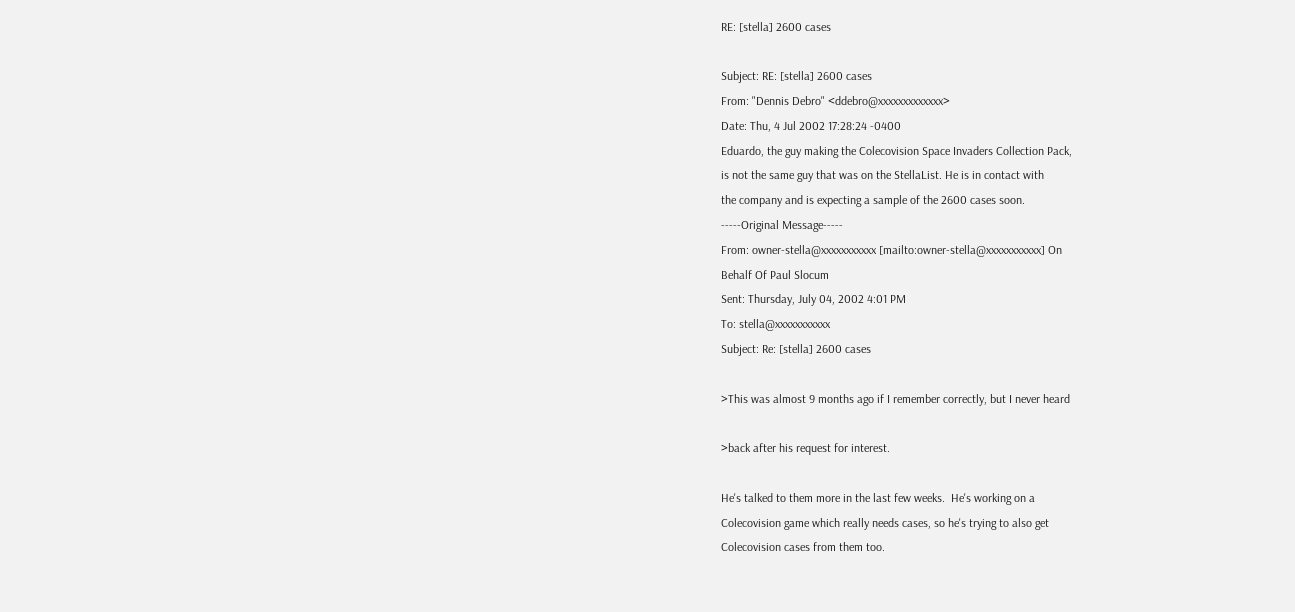RE: [stella] 2600 cases

Subject: RE: [stella] 2600 cases
From: "Dennis Debro" <ddebro@xxxxxxxxxxxxx>
Date: Thu, 4 Jul 2002 17:28:24 -0400
Eduardo, the guy making the Colecovision Space Invaders Collection Pack,
is not the same guy that was on the StellaList. He is in contact with
the company and is expecting a sample of the 2600 cases soon.
-----Original Message-----
From: owner-stella@xxxxxxxxxxx [mailto:owner-stella@xxxxxxxxxxx] On
Behalf Of Paul Slocum
Sent: Thursday, July 04, 2002 4:01 PM
To: stella@xxxxxxxxxxx
Subject: Re: [stella] 2600 cases

>This was almost 9 months ago if I remember correctly, but I never heard

>back after his request for interest.

He's talked to them more in the last few weeks.  He's working on a
Colecovision game which really needs cases, so he's trying to also get
Colecovision cases from them too.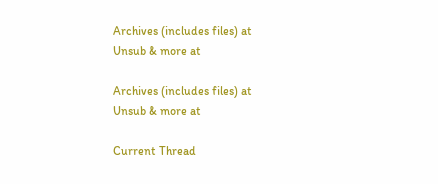Archives (includes files) at
Unsub & more at

Archives (includes files) at
Unsub & more at

Current Thread